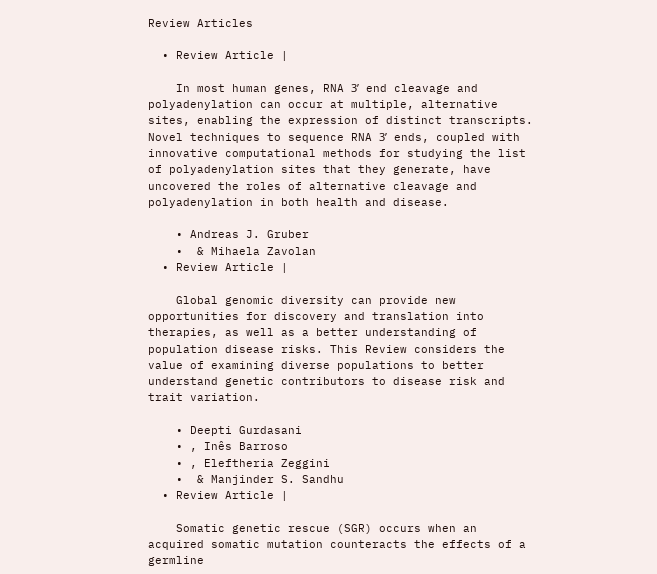Review Articles

  • Review Article |

    In most human genes, RNA 3ʹ end cleavage and polyadenylation can occur at multiple, alternative sites, enabling the expression of distinct transcripts. Novel techniques to sequence RNA 3ʹ ends, coupled with innovative computational methods for studying the list of polyadenylation sites that they generate, have uncovered the roles of alternative cleavage and polyadenylation in both health and disease.

    • Andreas J. Gruber
    •  & Mihaela Zavolan
  • Review Article |

    Global genomic diversity can provide new opportunities for discovery and translation into therapies, as well as a better understanding of population disease risks. This Review considers the value of examining diverse populations to better understand genetic contributors to disease risk and trait variation.

    • Deepti Gurdasani
    • , Inês Barroso
    • , Eleftheria Zeggini
    •  & Manjinder S. Sandhu
  • Review Article |

    Somatic genetic rescue (SGR) occurs when an acquired somatic mutation counteracts the effects of a germline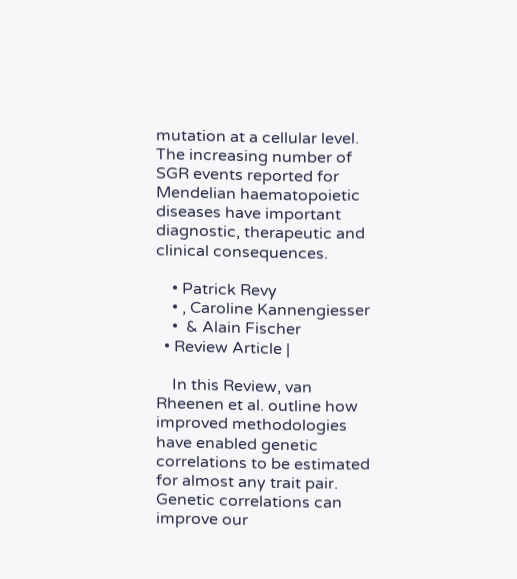mutation at a cellular level. The increasing number of SGR events reported for Mendelian haematopoietic diseases have important diagnostic, therapeutic and clinical consequences.

    • Patrick Revy
    • , Caroline Kannengiesser
    •  & Alain Fischer
  • Review Article |

    In this Review, van Rheenen et al. outline how improved methodologies have enabled genetic correlations to be estimated for almost any trait pair. Genetic correlations can improve our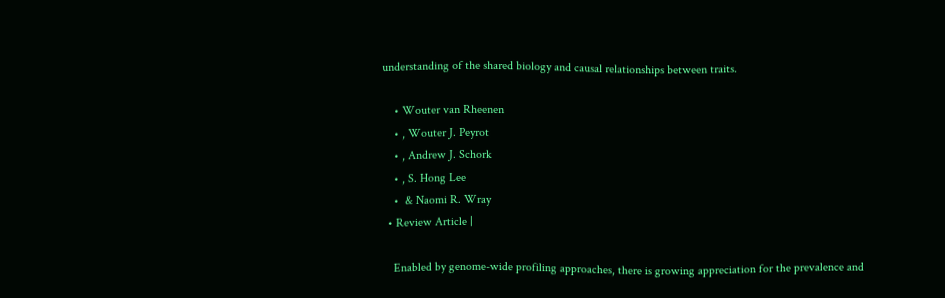understanding of the shared biology and causal relationships between traits.

    • Wouter van Rheenen
    • , Wouter J. Peyrot
    • , Andrew J. Schork
    • , S. Hong Lee
    •  & Naomi R. Wray
  • Review Article |

    Enabled by genome-wide profiling approaches, there is growing appreciation for the prevalence and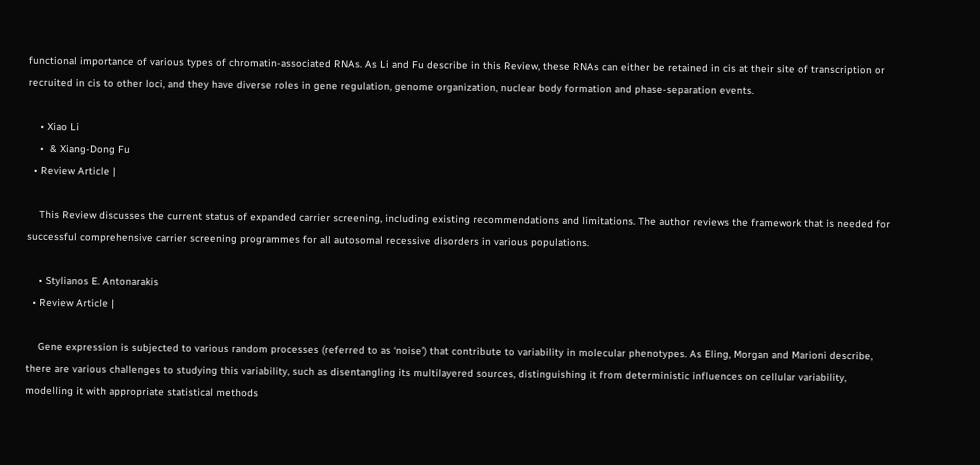functional importance of various types of chromatin-associated RNAs. As Li and Fu describe in this Review, these RNAs can either be retained in cis at their site of transcription or recruited in cis to other loci, and they have diverse roles in gene regulation, genome organization, nuclear body formation and phase-separation events.

    • Xiao Li
    •  & Xiang-Dong Fu
  • Review Article |

    This Review discusses the current status of expanded carrier screening, including existing recommendations and limitations. The author reviews the framework that is needed for successful comprehensive carrier screening programmes for all autosomal recessive disorders in various populations.

    • Stylianos E. Antonarakis
  • Review Article |

    Gene expression is subjected to various random processes (referred to as ‘noise’) that contribute to variability in molecular phenotypes. As Eling, Morgan and Marioni describe, there are various challenges to studying this variability, such as disentangling its multilayered sources, distinguishing it from deterministic influences on cellular variability, modelling it with appropriate statistical methods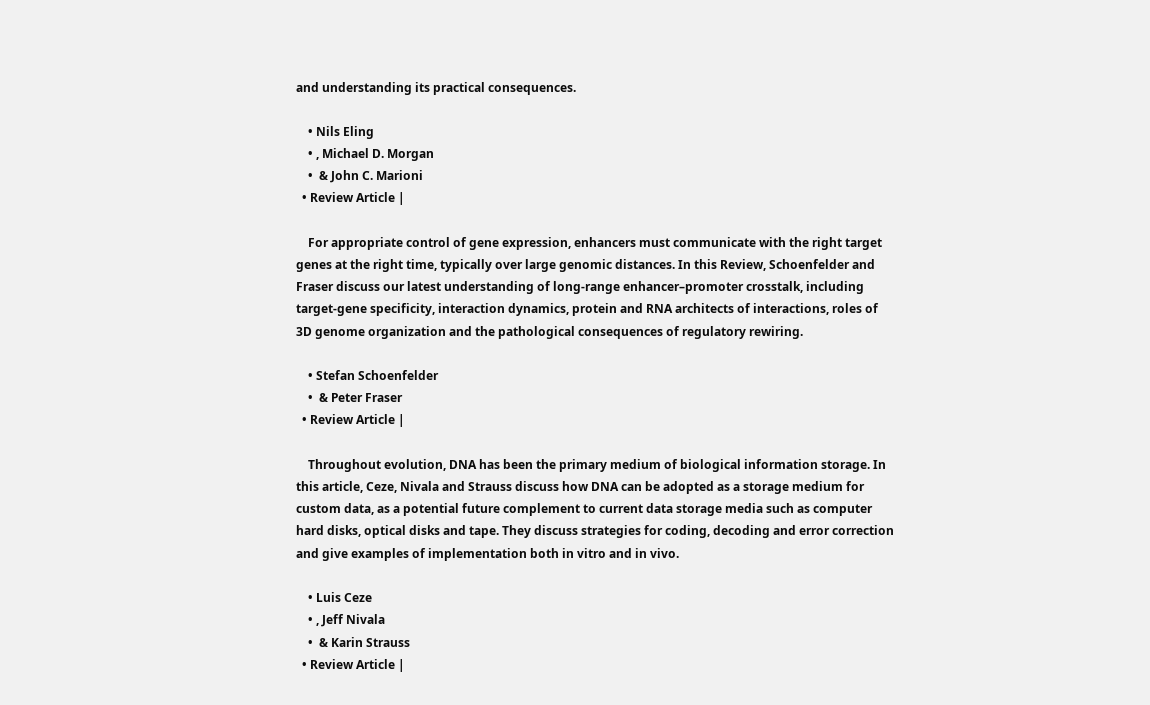and understanding its practical consequences.

    • Nils Eling
    • , Michael D. Morgan
    •  & John C. Marioni
  • Review Article |

    For appropriate control of gene expression, enhancers must communicate with the right target genes at the right time, typically over large genomic distances. In this Review, Schoenfelder and Fraser discuss our latest understanding of long-range enhancer–promoter crosstalk, including target-gene specificity, interaction dynamics, protein and RNA architects of interactions, roles of 3D genome organization and the pathological consequences of regulatory rewiring.

    • Stefan Schoenfelder
    •  & Peter Fraser
  • Review Article |

    Throughout evolution, DNA has been the primary medium of biological information storage. In this article, Ceze, Nivala and Strauss discuss how DNA can be adopted as a storage medium for custom data, as a potential future complement to current data storage media such as computer hard disks, optical disks and tape. They discuss strategies for coding, decoding and error correction and give examples of implementation both in vitro and in vivo.

    • Luis Ceze
    • , Jeff Nivala
    •  & Karin Strauss
  • Review Article |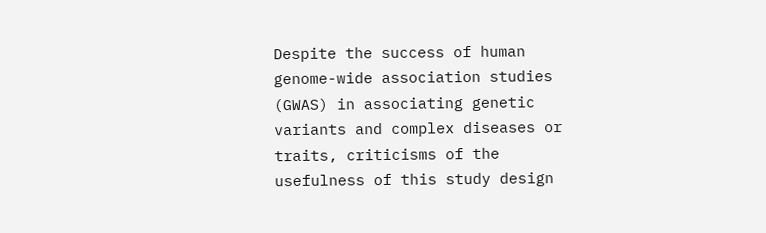Despite the success of human genome-wide association studies (GWAS) in associating genetic variants and complex diseases or traits, criticisms of the usefulness of this study design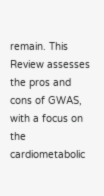remain. This Review assesses the pros and cons of GWAS, with a focus on the cardiometabolic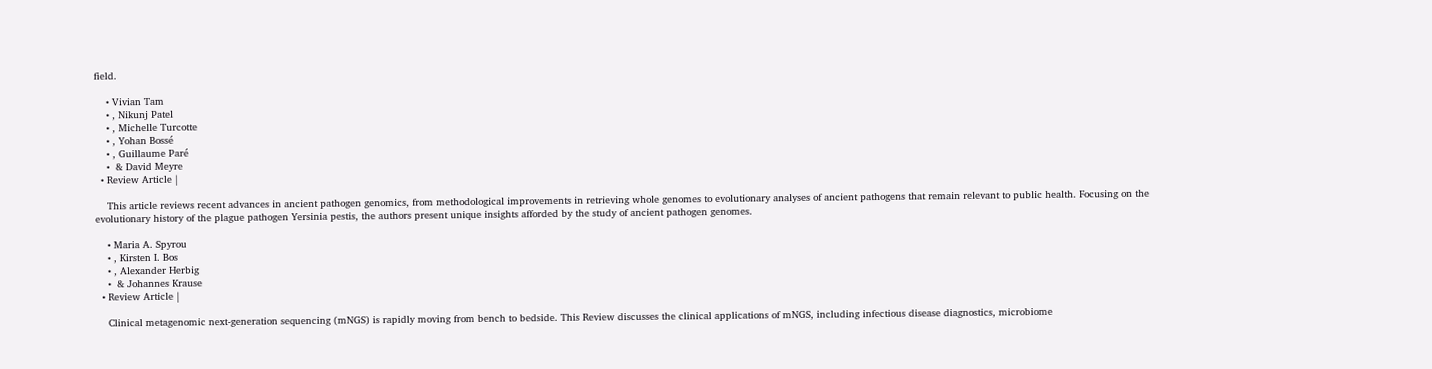field.

    • Vivian Tam
    • , Nikunj Patel
    • , Michelle Turcotte
    • , Yohan Bossé
    • , Guillaume Paré
    •  & David Meyre
  • Review Article |

    This article reviews recent advances in ancient pathogen genomics, from methodological improvements in retrieving whole genomes to evolutionary analyses of ancient pathogens that remain relevant to public health. Focusing on the evolutionary history of the plague pathogen Yersinia pestis, the authors present unique insights afforded by the study of ancient pathogen genomes.

    • Maria A. Spyrou
    • , Kirsten I. Bos
    • , Alexander Herbig
    •  & Johannes Krause
  • Review Article |

    Clinical metagenomic next-generation sequencing (mNGS) is rapidly moving from bench to bedside. This Review discusses the clinical applications of mNGS, including infectious disease diagnostics, microbiome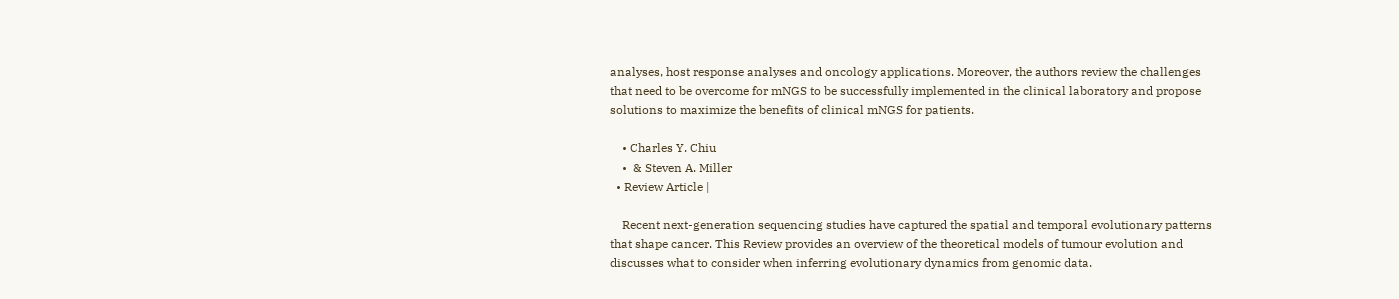analyses, host response analyses and oncology applications. Moreover, the authors review the challenges that need to be overcome for mNGS to be successfully implemented in the clinical laboratory and propose solutions to maximize the benefits of clinical mNGS for patients.

    • Charles Y. Chiu
    •  & Steven A. Miller
  • Review Article |

    Recent next-generation sequencing studies have captured the spatial and temporal evolutionary patterns that shape cancer. This Review provides an overview of the theoretical models of tumour evolution and discusses what to consider when inferring evolutionary dynamics from genomic data.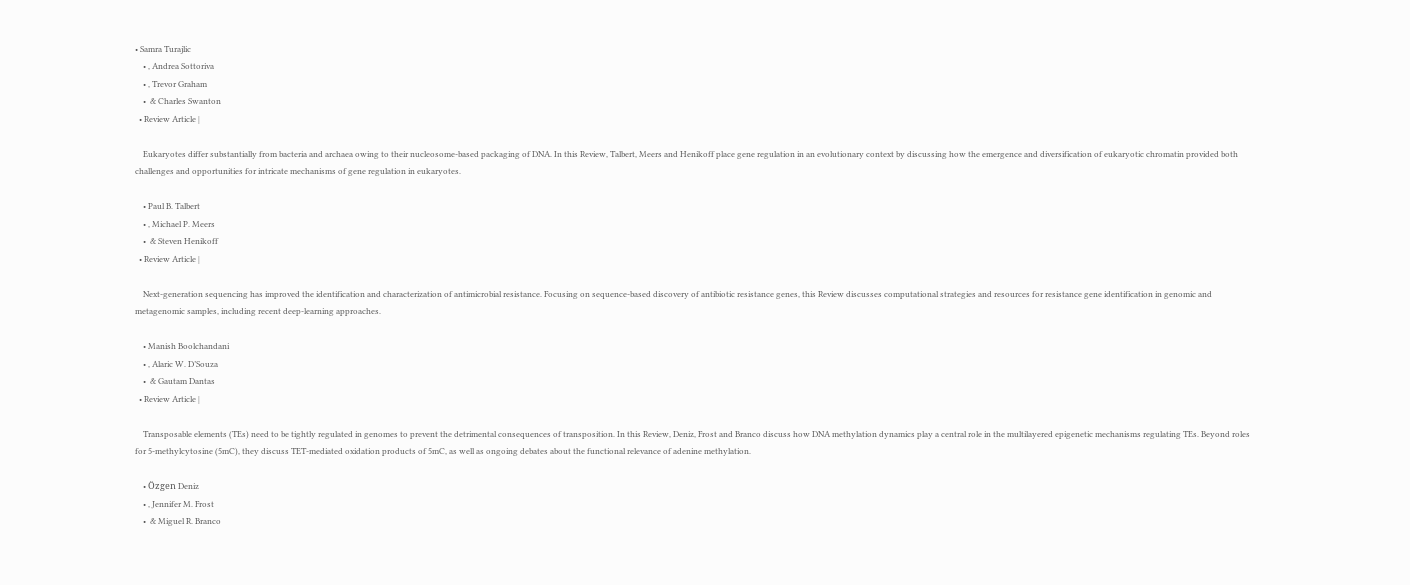• Samra Turajlic
    • , Andrea Sottoriva
    • , Trevor Graham
    •  & Charles Swanton
  • Review Article |

    Eukaryotes differ substantially from bacteria and archaea owing to their nucleosome-based packaging of DNA. In this Review, Talbert, Meers and Henikoff place gene regulation in an evolutionary context by discussing how the emergence and diversification of eukaryotic chromatin provided both challenges and opportunities for intricate mechanisms of gene regulation in eukaryotes.

    • Paul B. Talbert
    • , Michael P. Meers
    •  & Steven Henikoff
  • Review Article |

    Next-generation sequencing has improved the identification and characterization of antimicrobial resistance. Focusing on sequence-based discovery of antibiotic resistance genes, this Review discusses computational strategies and resources for resistance gene identification in genomic and metagenomic samples, including recent deep-learning approaches.

    • Manish Boolchandani
    • , Alaric W. D’Souza
    •  & Gautam Dantas
  • Review Article |

    Transposable elements (TEs) need to be tightly regulated in genomes to prevent the detrimental consequences of transposition. In this Review, Deniz, Frost and Branco discuss how DNA methylation dynamics play a central role in the multilayered epigenetic mechanisms regulating TEs. Beyond roles for 5-methylcytosine (5mC), they discuss TET-mediated oxidation products of 5mC, as well as ongoing debates about the functional relevance of adenine methylation.

    • Özgen Deniz
    • , Jennifer M. Frost
    •  & Miguel R. Branco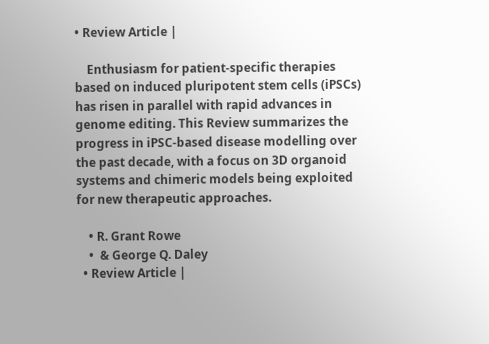• Review Article |

    Enthusiasm for patient-specific therapies based on induced pluripotent stem cells (iPSCs) has risen in parallel with rapid advances in genome editing. This Review summarizes the progress in iPSC-based disease modelling over the past decade, with a focus on 3D organoid systems and chimeric models being exploited for new therapeutic approaches.

    • R. Grant Rowe
    •  & George Q. Daley
  • Review Article |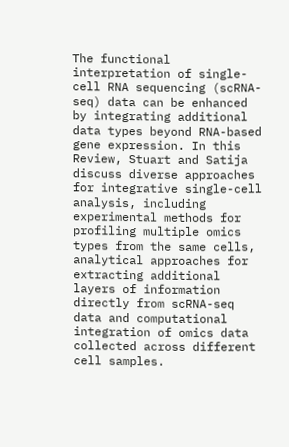The functional interpretation of single-cell RNA sequencing (scRNA-seq) data can be enhanced by integrating additional data types beyond RNA-based gene expression. In this Review, Stuart and Satija discuss diverse approaches for integrative single-cell analysis, including experimental methods for profiling multiple omics types from the same cells, analytical approaches for extracting additional layers of information directly from scRNA-seq data and computational integration of omics data collected across different cell samples.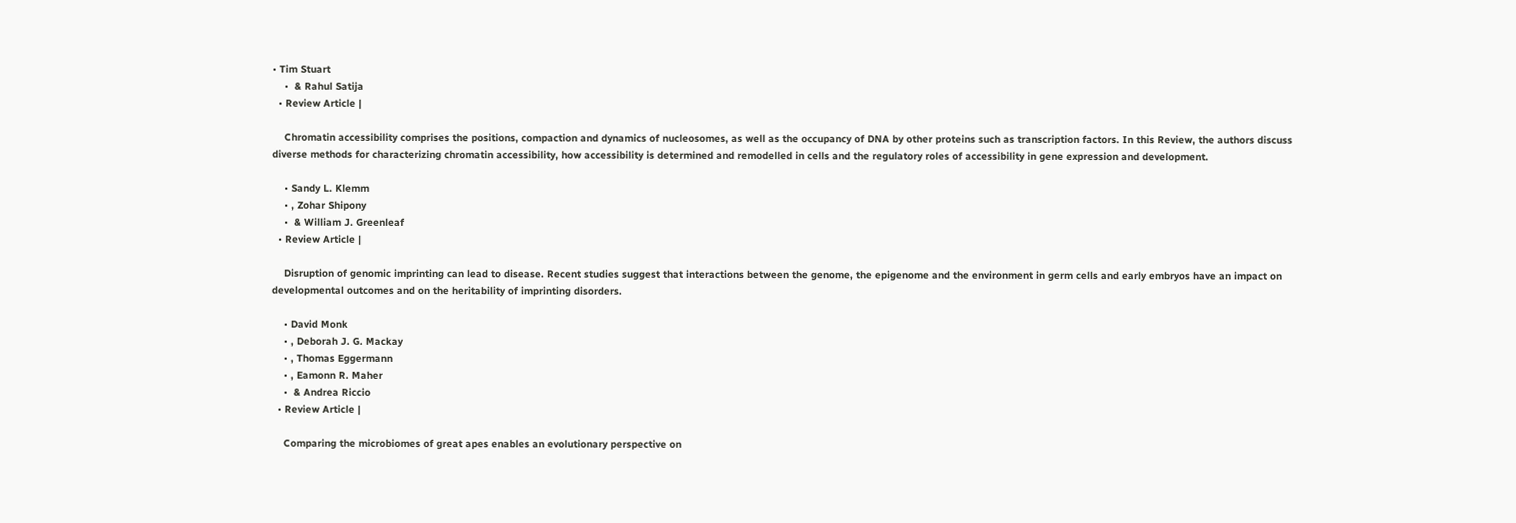• Tim Stuart
    •  & Rahul Satija
  • Review Article |

    Chromatin accessibility comprises the positions, compaction and dynamics of nucleosomes, as well as the occupancy of DNA by other proteins such as transcription factors. In this Review, the authors discuss diverse methods for characterizing chromatin accessibility, how accessibility is determined and remodelled in cells and the regulatory roles of accessibility in gene expression and development.

    • Sandy L. Klemm
    • , Zohar Shipony
    •  & William J. Greenleaf
  • Review Article |

    Disruption of genomic imprinting can lead to disease. Recent studies suggest that interactions between the genome, the epigenome and the environment in germ cells and early embryos have an impact on developmental outcomes and on the heritability of imprinting disorders.

    • David Monk
    • , Deborah J. G. Mackay
    • , Thomas Eggermann
    • , Eamonn R. Maher
    •  & Andrea Riccio
  • Review Article |

    Comparing the microbiomes of great apes enables an evolutionary perspective on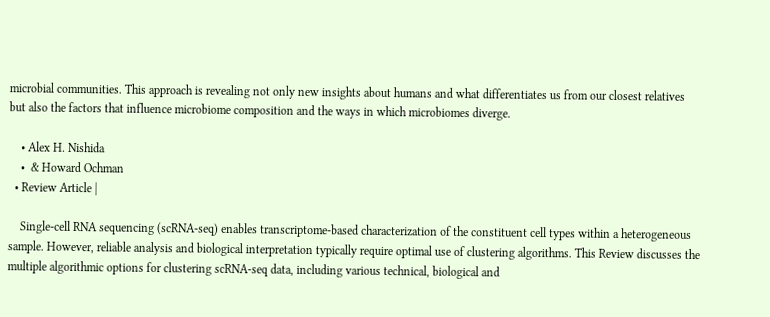microbial communities. This approach is revealing not only new insights about humans and what differentiates us from our closest relatives but also the factors that influence microbiome composition and the ways in which microbiomes diverge.

    • Alex H. Nishida
    •  & Howard Ochman
  • Review Article |

    Single-cell RNA sequencing (scRNA-seq) enables transcriptome-based characterization of the constituent cell types within a heterogeneous sample. However, reliable analysis and biological interpretation typically require optimal use of clustering algorithms. This Review discusses the multiple algorithmic options for clustering scRNA-seq data, including various technical, biological and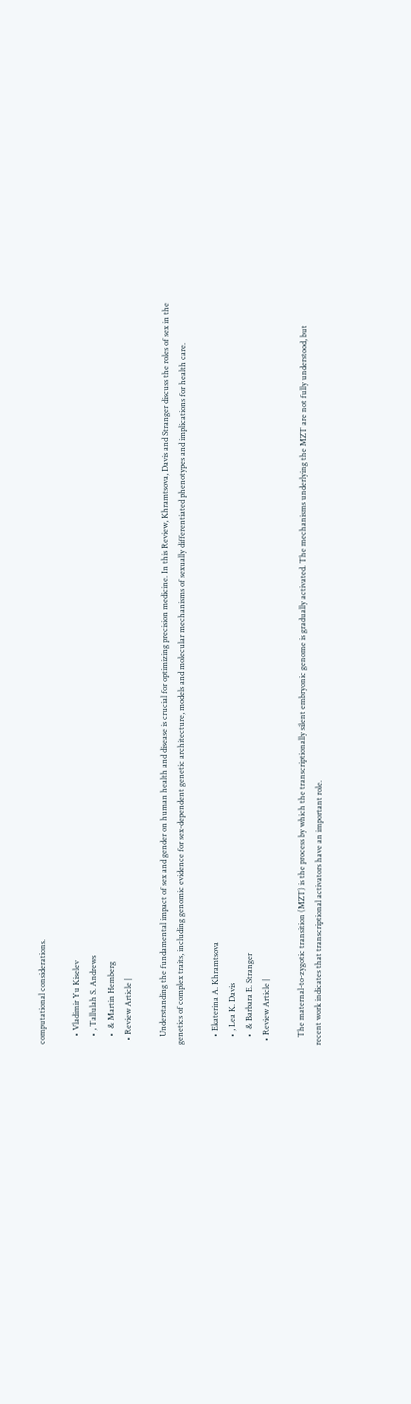computational considerations.

    • Vladimir Yu Kiselev
    • , Tallulah S. Andrews
    •  & Martin Hemberg
  • Review Article |

    Understanding the fundamental impact of sex and gender on human health and disease is crucial for optimizing precision medicine. In this Review, Khramtsova, Davis and Stranger discuss the roles of sex in the genetics of complex traits, including genomic evidence for sex-dependent genetic architecture, models and molecular mechanisms of sexually differentiated phenotypes and implications for health care.

    • Ekaterina A. Khramtsova
    • , Lea K. Davis
    •  & Barbara E. Stranger
  • Review Article |

    The maternal-to-zygotic transition (MZT) is the process by which the transcriptionally silent embryonic genome is gradually activated. The mechanisms underlying the MZT are not fully understood, but recent work indicates that transcriptional activators have an important role.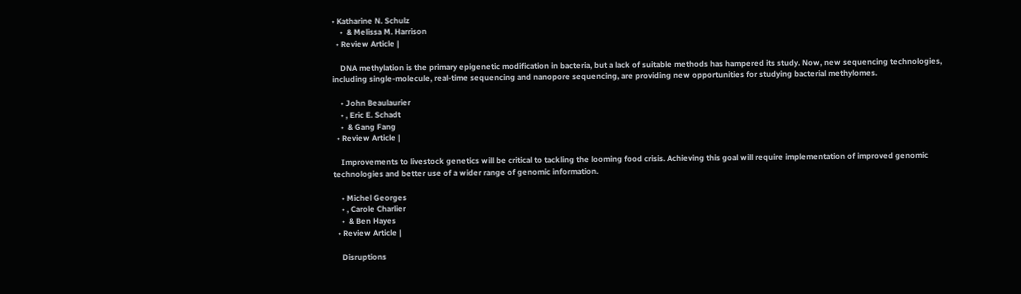• Katharine N. Schulz
    •  & Melissa M. Harrison
  • Review Article |

    DNA methylation is the primary epigenetic modification in bacteria, but a lack of suitable methods has hampered its study. Now, new sequencing technologies, including single-molecule, real-time sequencing and nanopore sequencing, are providing new opportunities for studying bacterial methylomes.

    • John Beaulaurier
    • , Eric E. Schadt
    •  & Gang Fang
  • Review Article |

    Improvements to livestock genetics will be critical to tackling the looming food crisis. Achieving this goal will require implementation of improved genomic technologies and better use of a wider range of genomic information.

    • Michel Georges
    • , Carole Charlier
    •  & Ben Hayes
  • Review Article |

    Disruptions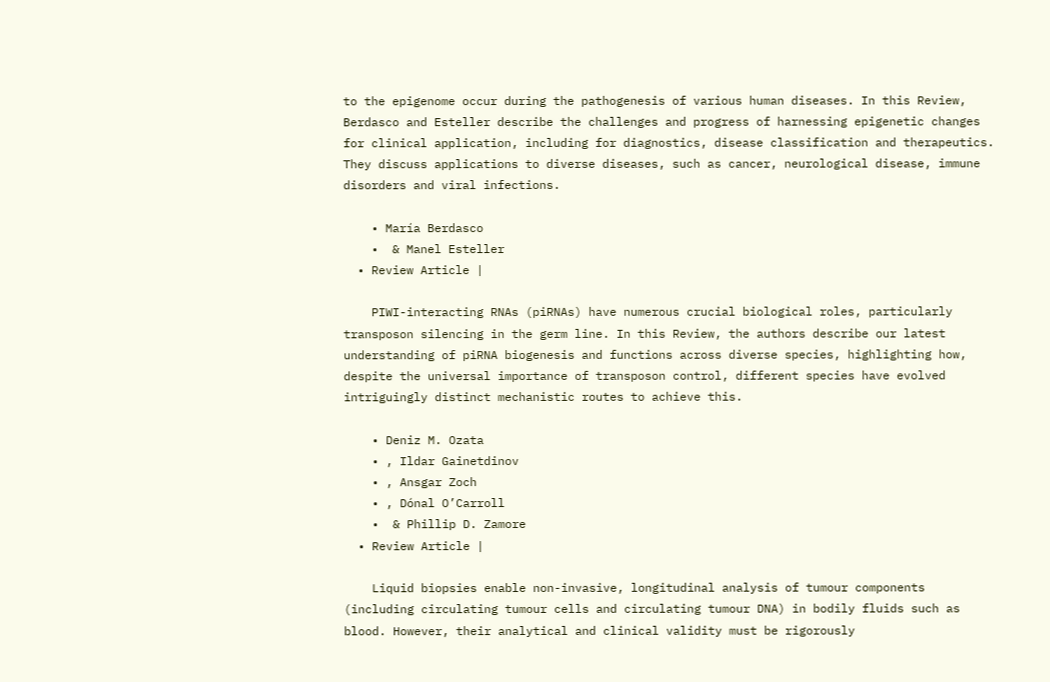to the epigenome occur during the pathogenesis of various human diseases. In this Review, Berdasco and Esteller describe the challenges and progress of harnessing epigenetic changes for clinical application, including for diagnostics, disease classification and therapeutics. They discuss applications to diverse diseases, such as cancer, neurological disease, immune disorders and viral infections.

    • María Berdasco
    •  & Manel Esteller
  • Review Article |

    PIWI-interacting RNAs (piRNAs) have numerous crucial biological roles, particularly transposon silencing in the germ line. In this Review, the authors describe our latest understanding of piRNA biogenesis and functions across diverse species, highlighting how, despite the universal importance of transposon control, different species have evolved intriguingly distinct mechanistic routes to achieve this.

    • Deniz M. Ozata
    • , Ildar Gainetdinov
    • , Ansgar Zoch
    • , Dónal O’Carroll
    •  & Phillip D. Zamore
  • Review Article |

    Liquid biopsies enable non-invasive, longitudinal analysis of tumour components (including circulating tumour cells and circulating tumour DNA) in bodily fluids such as blood. However, their analytical and clinical validity must be rigorously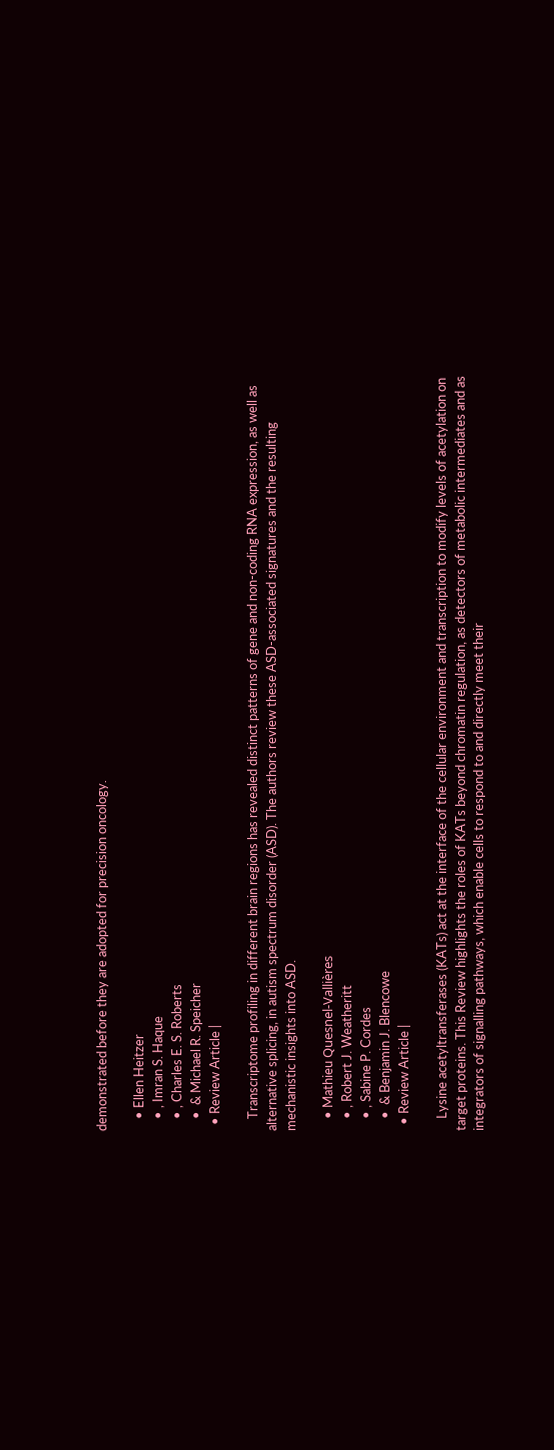demonstrated before they are adopted for precision oncology.

    • Ellen Heitzer
    • , Imran S. Haque
    • , Charles E. S. Roberts
    •  & Michael R. Speicher
  • Review Article |

    Transcriptome profiling in different brain regions has revealed distinct patterns of gene and non-coding RNA expression, as well as alternative splicing, in autism spectrum disorder (ASD). The authors review these ASD-associated signatures and the resulting mechanistic insights into ASD.

    • Mathieu Quesnel-Vallières
    • , Robert J. Weatheritt
    • , Sabine P. Cordes
    •  & Benjamin J. Blencowe
  • Review Article |

    Lysine acetyltransferases (KATs) act at the interface of the cellular environment and transcription to modify levels of acetylation on target proteins. This Review highlights the roles of KATs beyond chromatin regulation, as detectors of metabolic intermediates and as integrators of signalling pathways, which enable cells to respond to and directly meet their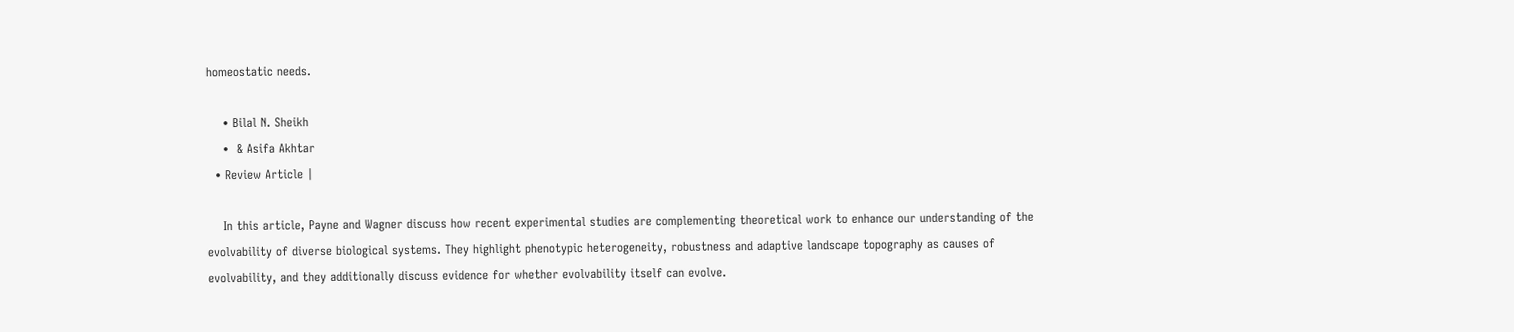homeostatic needs.

    • Bilal N. Sheikh
    •  & Asifa Akhtar
  • Review Article |

    In this article, Payne and Wagner discuss how recent experimental studies are complementing theoretical work to enhance our understanding of the evolvability of diverse biological systems. They highlight phenotypic heterogeneity, robustness and adaptive landscape topography as causes of evolvability, and they additionally discuss evidence for whether evolvability itself can evolve.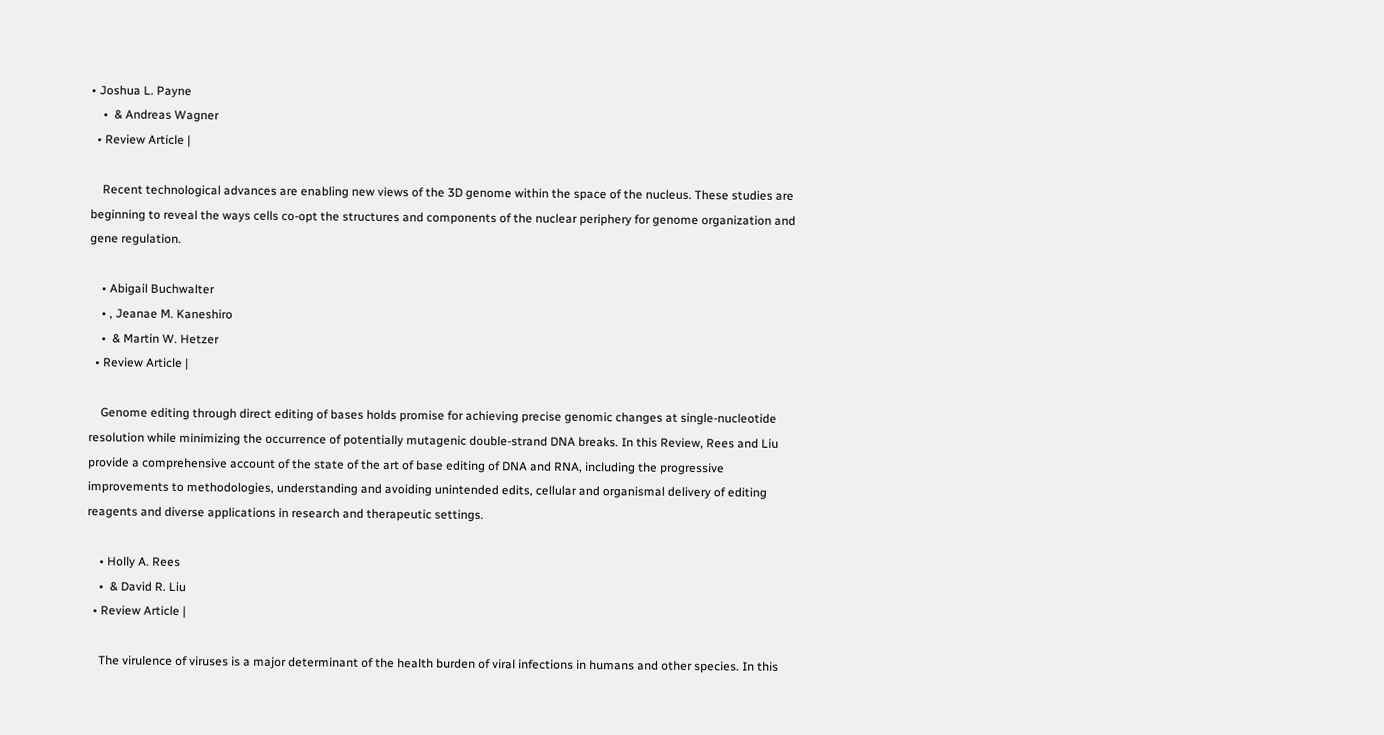• Joshua L. Payne
    •  & Andreas Wagner
  • Review Article |

    Recent technological advances are enabling new views of the 3D genome within the space of the nucleus. These studies are beginning to reveal the ways cells co-opt the structures and components of the nuclear periphery for genome organization and gene regulation.

    • Abigail Buchwalter
    • , Jeanae M. Kaneshiro
    •  & Martin W. Hetzer
  • Review Article |

    Genome editing through direct editing of bases holds promise for achieving precise genomic changes at single-nucleotide resolution while minimizing the occurrence of potentially mutagenic double-strand DNA breaks. In this Review, Rees and Liu provide a comprehensive account of the state of the art of base editing of DNA and RNA, including the progressive improvements to methodologies, understanding and avoiding unintended edits, cellular and organismal delivery of editing reagents and diverse applications in research and therapeutic settings.

    • Holly A. Rees
    •  & David R. Liu
  • Review Article |

    The virulence of viruses is a major determinant of the health burden of viral infections in humans and other species. In this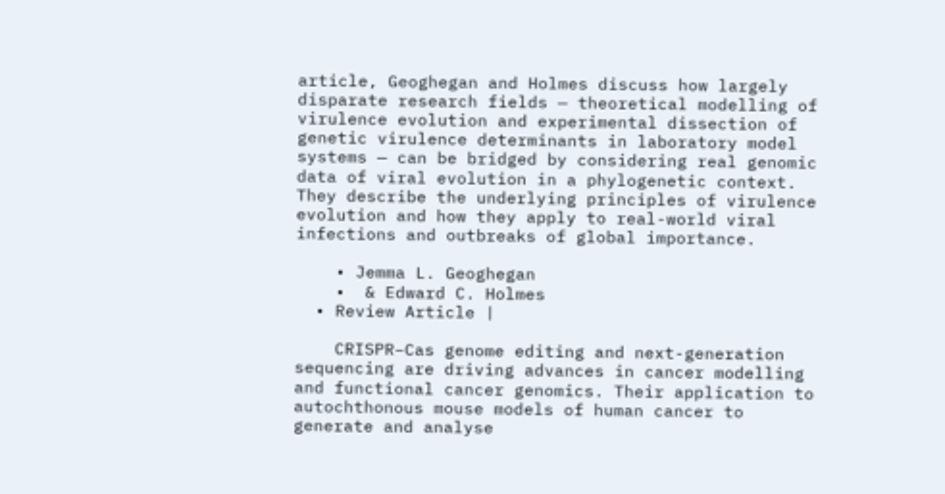article, Geoghegan and Holmes discuss how largely disparate research fields — theoretical modelling of virulence evolution and experimental dissection of genetic virulence determinants in laboratory model systems — can be bridged by considering real genomic data of viral evolution in a phylogenetic context. They describe the underlying principles of virulence evolution and how they apply to real-world viral infections and outbreaks of global importance.

    • Jemma L. Geoghegan
    •  & Edward C. Holmes
  • Review Article |

    CRISPR–Cas genome editing and next-generation sequencing are driving advances in cancer modelling and functional cancer genomics. Their application to autochthonous mouse models of human cancer to generate and analyse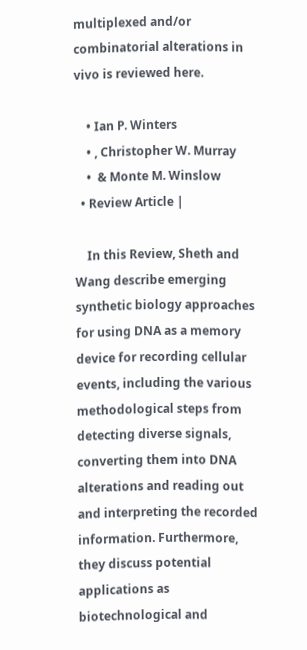multiplexed and/or combinatorial alterations in vivo is reviewed here.

    • Ian P. Winters
    • , Christopher W. Murray
    •  & Monte M. Winslow
  • Review Article |

    In this Review, Sheth and Wang describe emerging synthetic biology approaches for using DNA as a memory device for recording cellular events, including the various methodological steps from detecting diverse signals, converting them into DNA alterations and reading out and interpreting the recorded information. Furthermore, they discuss potential applications as biotechnological and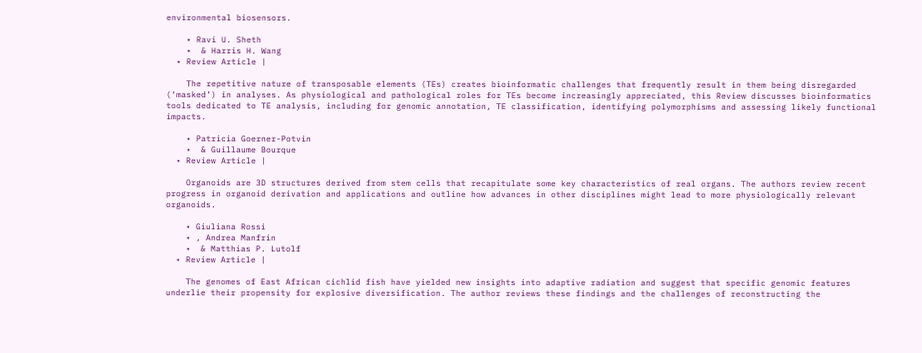environmental biosensors.

    • Ravi U. Sheth
    •  & Harris H. Wang
  • Review Article |

    The repetitive nature of transposable elements (TEs) creates bioinformatic challenges that frequently result in them being disregarded (‘masked’) in analyses. As physiological and pathological roles for TEs become increasingly appreciated, this Review discusses bioinformatics tools dedicated to TE analysis, including for genomic annotation, TE classification, identifying polymorphisms and assessing likely functional impacts.

    • Patricia Goerner-Potvin
    •  & Guillaume Bourque
  • Review Article |

    Organoids are 3D structures derived from stem cells that recapitulate some key characteristics of real organs. The authors review recent progress in organoid derivation and applications and outline how advances in other disciplines might lead to more physiologically relevant organoids.

    • Giuliana Rossi
    • , Andrea Manfrin
    •  & Matthias P. Lutolf
  • Review Article |

    The genomes of East African cichlid fish have yielded new insights into adaptive radiation and suggest that specific genomic features underlie their propensity for explosive diversification. The author reviews these findings and the challenges of reconstructing the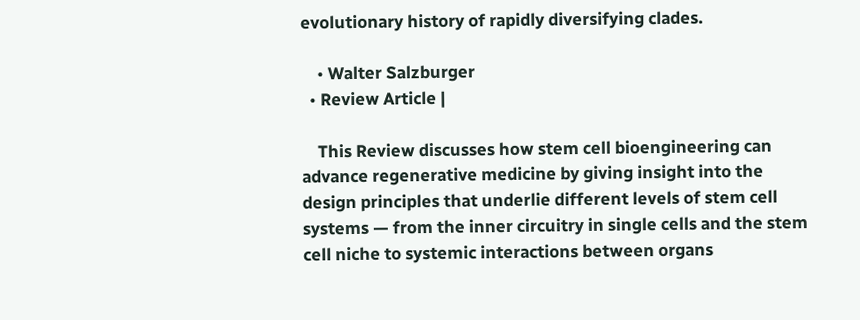evolutionary history of rapidly diversifying clades.

    • Walter Salzburger
  • Review Article |

    This Review discusses how stem cell bioengineering can advance regenerative medicine by giving insight into the design principles that underlie different levels of stem cell systems — from the inner circuitry in single cells and the stem cell niche to systemic interactions between organs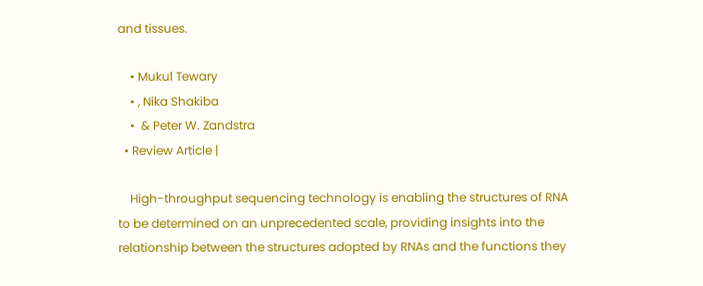and tissues.

    • Mukul Tewary
    • , Nika Shakiba
    •  & Peter W. Zandstra
  • Review Article |

    High-throughput sequencing technology is enabling the structures of RNA to be determined on an unprecedented scale, providing insights into the relationship between the structures adopted by RNAs and the functions they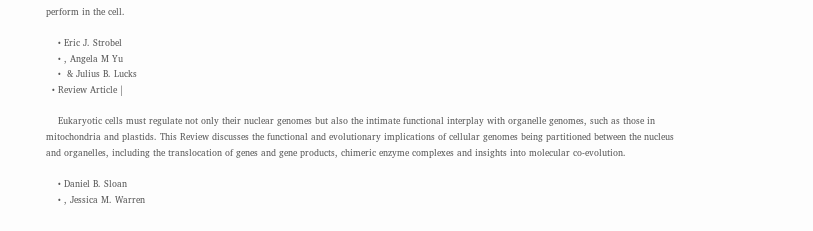perform in the cell.

    • Eric J. Strobel
    • , Angela M Yu
    •  & Julius B. Lucks
  • Review Article |

    Eukaryotic cells must regulate not only their nuclear genomes but also the intimate functional interplay with organelle genomes, such as those in mitochondria and plastids. This Review discusses the functional and evolutionary implications of cellular genomes being partitioned between the nucleus and organelles, including the translocation of genes and gene products, chimeric enzyme complexes and insights into molecular co-evolution.

    • Daniel B. Sloan
    • , Jessica M. Warren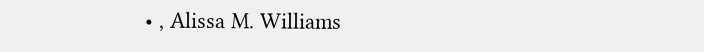• , Alissa M. Williams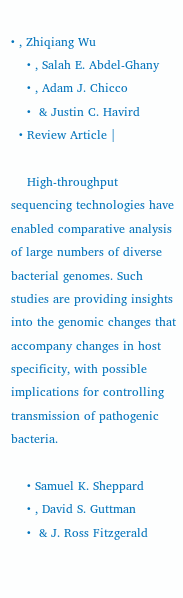• , Zhiqiang Wu
    • , Salah E. Abdel-Ghany
    • , Adam J. Chicco
    •  & Justin C. Havird
  • Review Article |

    High-throughput sequencing technologies have enabled comparative analysis of large numbers of diverse bacterial genomes. Such studies are providing insights into the genomic changes that accompany changes in host specificity, with possible implications for controlling transmission of pathogenic bacteria.

    • Samuel K. Sheppard
    • , David S. Guttman
    •  & J. Ross Fitzgerald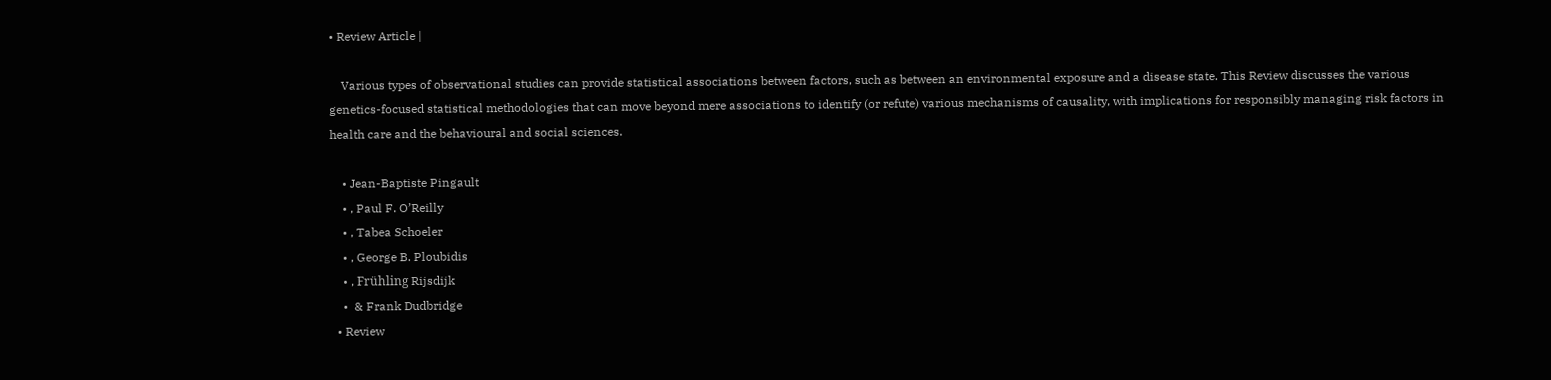• Review Article |

    Various types of observational studies can provide statistical associations between factors, such as between an environmental exposure and a disease state. This Review discusses the various genetics-focused statistical methodologies that can move beyond mere associations to identify (or refute) various mechanisms of causality, with implications for responsibly managing risk factors in health care and the behavioural and social sciences.

    • Jean-Baptiste Pingault
    • , Paul F. O’Reilly
    • , Tabea Schoeler
    • , George B. Ploubidis
    • , Frühling Rijsdijk
    •  & Frank Dudbridge
  • Review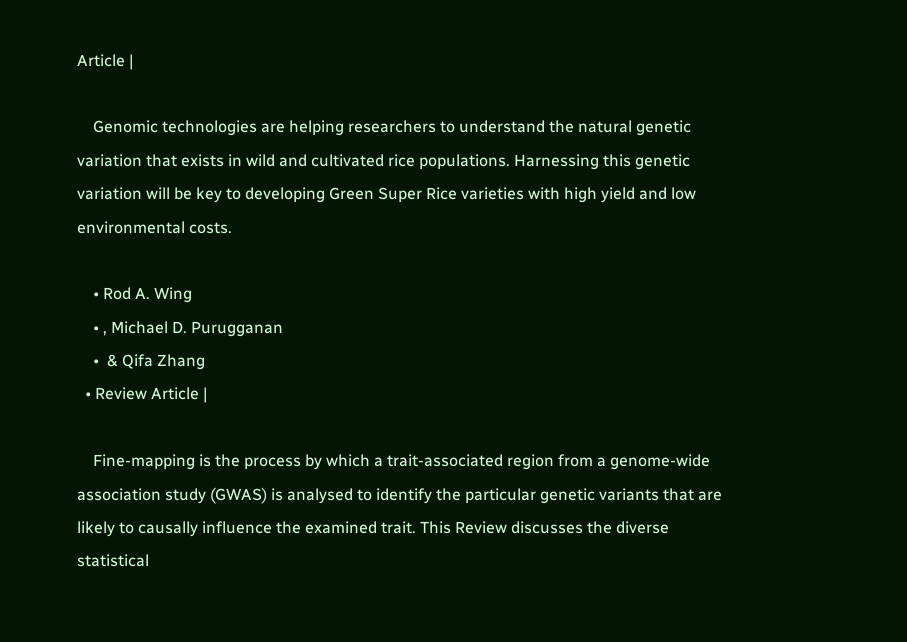Article |

    Genomic technologies are helping researchers to understand the natural genetic variation that exists in wild and cultivated rice populations. Harnessing this genetic variation will be key to developing Green Super Rice varieties with high yield and low environmental costs.

    • Rod A. Wing
    • , Michael D. Purugganan
    •  & Qifa Zhang
  • Review Article |

    Fine-mapping is the process by which a trait-associated region from a genome-wide association study (GWAS) is analysed to identify the particular genetic variants that are likely to causally influence the examined trait. This Review discusses the diverse statistical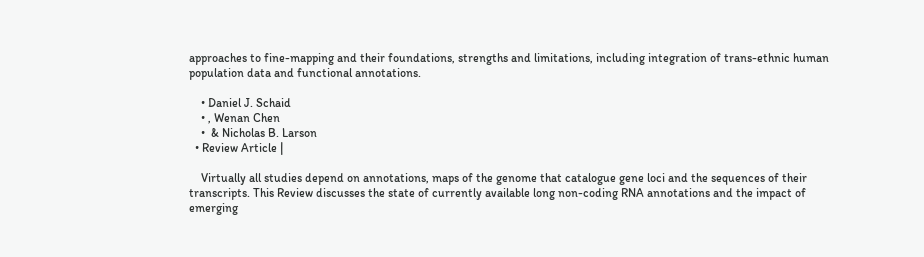approaches to fine-mapping and their foundations, strengths and limitations, including integration of trans-ethnic human population data and functional annotations.

    • Daniel J. Schaid
    • , Wenan Chen
    •  & Nicholas B. Larson
  • Review Article |

    Virtually all studies depend on annotations, maps of the genome that catalogue gene loci and the sequences of their transcripts. This Review discusses the state of currently available long non-coding RNA annotations and the impact of emerging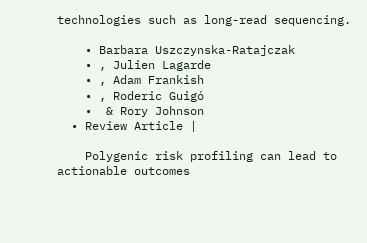technologies such as long-read sequencing.

    • Barbara Uszczynska-Ratajczak
    • , Julien Lagarde
    • , Adam Frankish
    • , Roderic Guigó
    •  & Rory Johnson
  • Review Article |

    Polygenic risk profiling can lead to actionable outcomes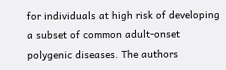for individuals at high risk of developing a subset of common adult-onset polygenic diseases. The authors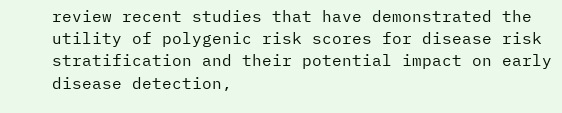review recent studies that have demonstrated the utility of polygenic risk scores for disease risk stratification and their potential impact on early disease detection,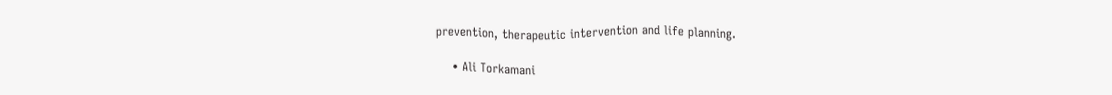prevention, therapeutic intervention and life planning.

    • Ali Torkamani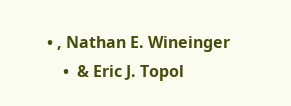• , Nathan E. Wineinger
    •  & Eric J. Topol